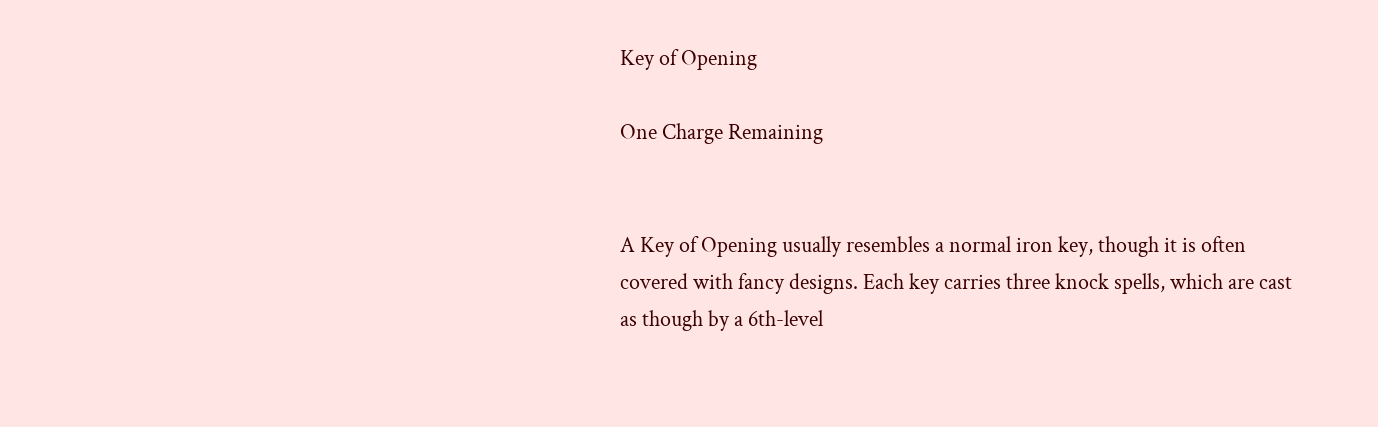Key of Opening

One Charge Remaining


A Key of Opening usually resembles a normal iron key, though it is often covered with fancy designs. Each key carries three knock spells, which are cast as though by a 6th-level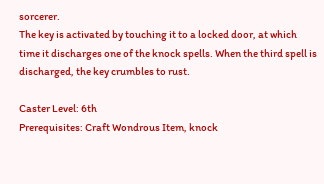sorcerer.
The key is activated by touching it to a locked door, at which time it discharges one of the knock spells. When the third spell is discharged, the key crumbles to rust.

Caster Level: 6th
Prerequisites: Craft Wondrous Item, knock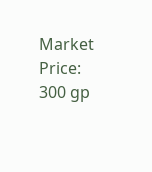Market Price: 300 gp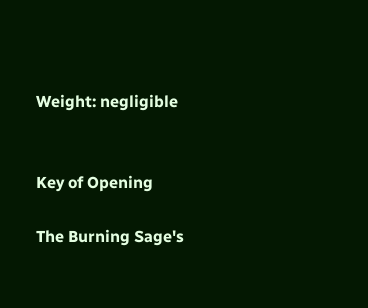Weight: negligible


Key of Opening

The Burning Sage's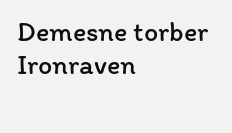Demesne torber Ironraven